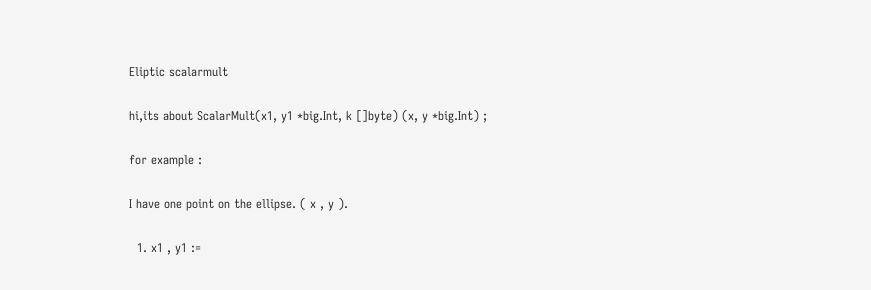Eliptic scalarmult

hi,its about ScalarMult(x1, y1 *big.Int, k []byte) (x, y *big.Int) ;

for example :

I have one point on the ellipse. ( x , y ).

  1. x1 , y1 :=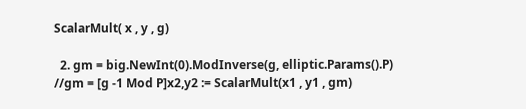ScalarMult( x , y , g)

  2. gm = big.NewInt(0).ModInverse(g, elliptic.Params().P) //gm = [g -1 Mod P]x2,y2 := ScalarMult(x1 , y1 , gm)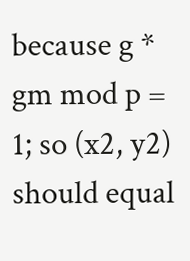because g * gm mod p = 1; so (x2, y2) should equal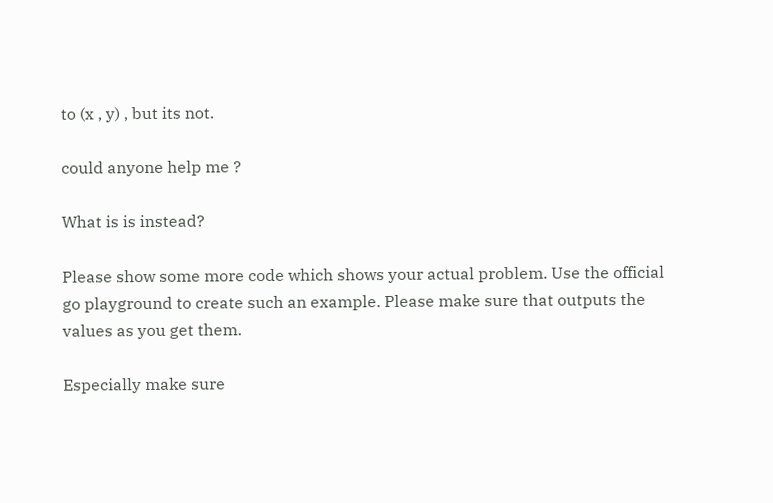to (x , y) , but its not.

could anyone help me ?

What is is instead?

Please show some more code which shows your actual problem. Use the official go playground to create such an example. Please make sure that outputs the values as you get them.

Especially make sure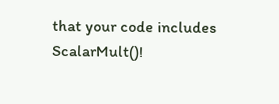that your code includes ScalarMult()!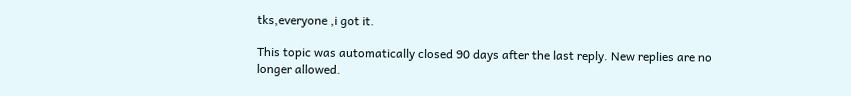tks,everyone ,i got it.

This topic was automatically closed 90 days after the last reply. New replies are no longer allowed.